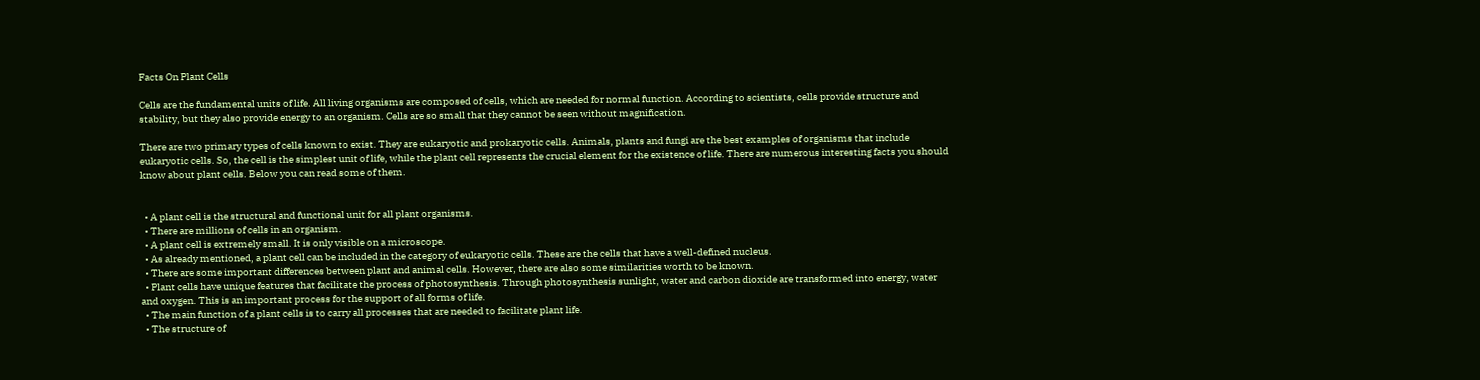Facts On Plant Cells

Cells are the fundamental units of life. All living organisms are composed of cells, which are needed for normal function. According to scientists, cells provide structure and stability, but they also provide energy to an organism. Cells are so small that they cannot be seen without magnification.

There are two primary types of cells known to exist. They are eukaryotic and prokaryotic cells. Animals, plants and fungi are the best examples of organisms that include eukaryotic cells. So, the cell is the simplest unit of life, while the plant cell represents the crucial element for the existence of life. There are numerous interesting facts you should know about plant cells. Below you can read some of them.


  • A plant cell is the structural and functional unit for all plant organisms.
  • There are millions of cells in an organism.
  • A plant cell is extremely small. It is only visible on a microscope.
  • As already mentioned, a plant cell can be included in the category of eukaryotic cells. These are the cells that have a well-defined nucleus.
  • There are some important differences between plant and animal cells. However, there are also some similarities worth to be known.
  • Plant cells have unique features that facilitate the process of photosynthesis. Through photosynthesis sunlight, water and carbon dioxide are transformed into energy, water and oxygen. This is an important process for the support of all forms of life.
  • The main function of a plant cells is to carry all processes that are needed to facilitate plant life.
  • The structure of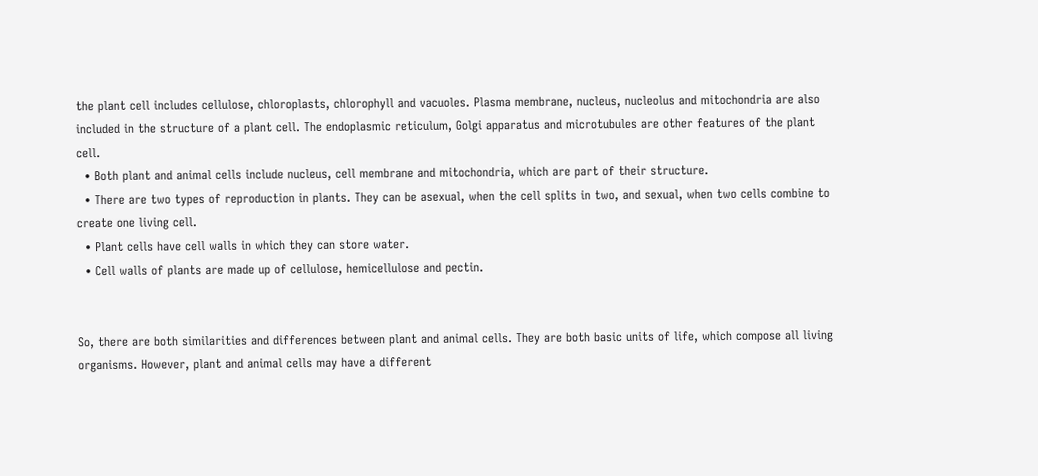the plant cell includes cellulose, chloroplasts, chlorophyll and vacuoles. Plasma membrane, nucleus, nucleolus and mitochondria are also included in the structure of a plant cell. The endoplasmic reticulum, Golgi apparatus and microtubules are other features of the plant cell.
  • Both plant and animal cells include nucleus, cell membrane and mitochondria, which are part of their structure.
  • There are two types of reproduction in plants. They can be asexual, when the cell splits in two, and sexual, when two cells combine to create one living cell.
  • Plant cells have cell walls in which they can store water.
  • Cell walls of plants are made up of cellulose, hemicellulose and pectin.


So, there are both similarities and differences between plant and animal cells. They are both basic units of life, which compose all living organisms. However, plant and animal cells may have a different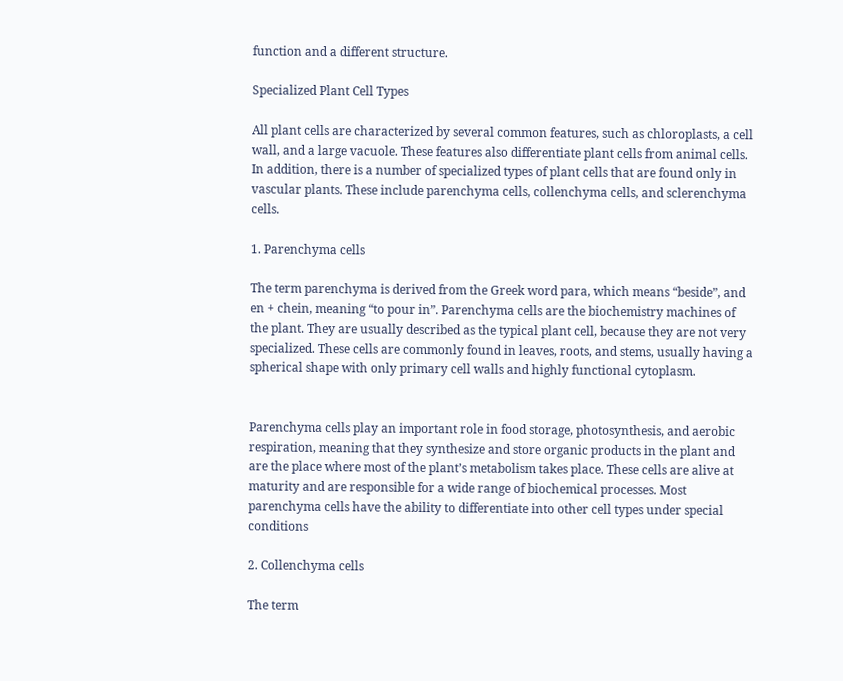function and a different structure.

Specialized Plant Cell Types

All plant cells are characterized by several common features, such as chloroplasts, a cell wall, and a large vacuole. These features also differentiate plant cells from animal cells. In addition, there is a number of specialized types of plant cells that are found only in vascular plants. These include parenchyma cells, collenchyma cells, and sclerenchyma cells.

1. Parenchyma cells

The term parenchyma is derived from the Greek word para, which means “beside”, and en + chein, meaning “to pour in”. Parenchyma cells are the biochemistry machines of the plant. They are usually described as the typical plant cell, because they are not very specialized. These cells are commonly found in leaves, roots, and stems, usually having a spherical shape with only primary cell walls and highly functional cytoplasm.


Parenchyma cells play an important role in food storage, photosynthesis, and aerobic respiration, meaning that they synthesize and store organic products in the plant and are the place where most of the plant’s metabolism takes place. These cells are alive at maturity and are responsible for a wide range of biochemical processes. Most parenchyma cells have the ability to differentiate into other cell types under special conditions

2. Collenchyma cells

The term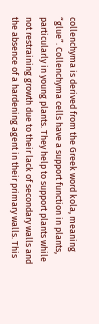collenchyma is derived from the Greek word kola, meaning “glue”. Collenchyma cells have a support function in plants, particularly in young plants. They help to support plants while not restraining growth due to their lack of secondary walls and the absence of a hardening agent in their primary walls. This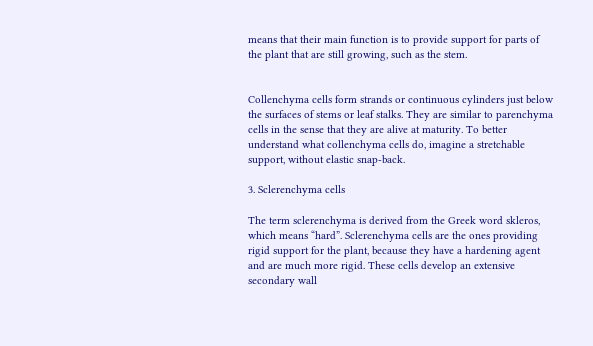means that their main function is to provide support for parts of the plant that are still growing, such as the stem.


Collenchyma cells form strands or continuous cylinders just below the surfaces of stems or leaf stalks. They are similar to parenchyma cells in the sense that they are alive at maturity. To better understand what collenchyma cells do, imagine a stretchable support, without elastic snap-back.

3. Sclerenchyma cells

The term sclerenchyma is derived from the Greek word skleros, which means “hard”. Sclerenchyma cells are the ones providing rigid support for the plant, because they have a hardening agent and are much more rigid. These cells develop an extensive secondary wall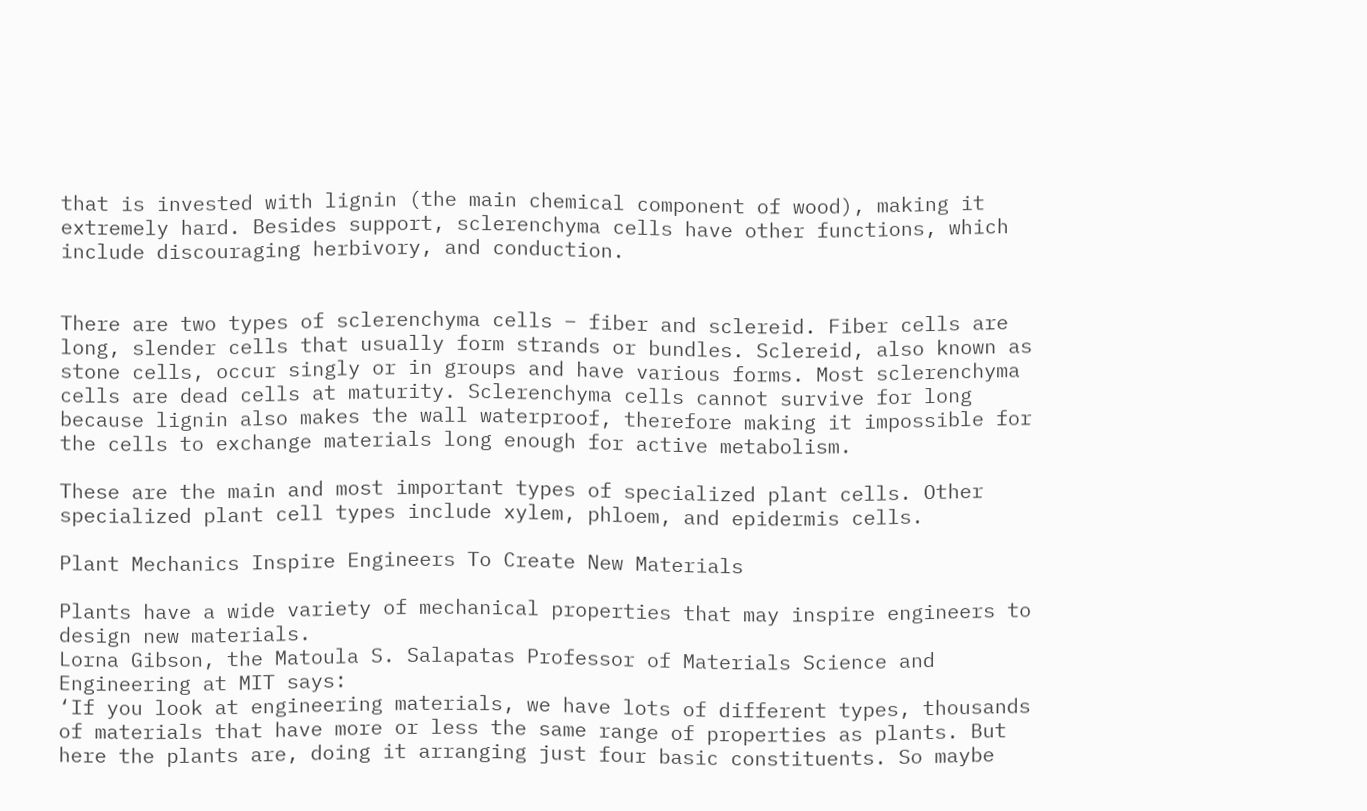that is invested with lignin (the main chemical component of wood), making it extremely hard. Besides support, sclerenchyma cells have other functions, which include discouraging herbivory, and conduction.


There are two types of sclerenchyma cells – fiber and sclereid. Fiber cells are long, slender cells that usually form strands or bundles. Sclereid, also known as stone cells, occur singly or in groups and have various forms. Most sclerenchyma cells are dead cells at maturity. Sclerenchyma cells cannot survive for long because lignin also makes the wall waterproof, therefore making it impossible for the cells to exchange materials long enough for active metabolism.

These are the main and most important types of specialized plant cells. Other specialized plant cell types include xylem, phloem, and epidermis cells.

Plant Mechanics Inspire Engineers To Create New Materials

Plants have a wide variety of mechanical properties that may inspire engineers to design new materials.
Lorna Gibson, the Matoula S. Salapatas Professor of Materials Science and Engineering at MIT says:
‘If you look at engineering materials, we have lots of different types, thousands of materials that have more or less the same range of properties as plants. But here the plants are, doing it arranging just four basic constituents. So maybe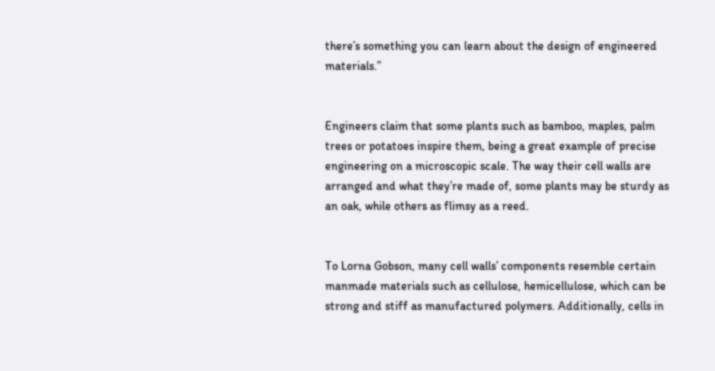there’s something you can learn about the design of engineered materials.”


Engineers claim that some plants such as bamboo, maples, palm trees or potatoes inspire them, being a great example of precise engineering on a microscopic scale. The way their cell walls are arranged and what they’re made of, some plants may be sturdy as an oak, while others as flimsy as a reed.


To Lorna Gobson, many cell walls’ components resemble certain manmade materials such as cellulose, hemicellulose, which can be strong and stiff as manufactured polymers. Additionally, cells in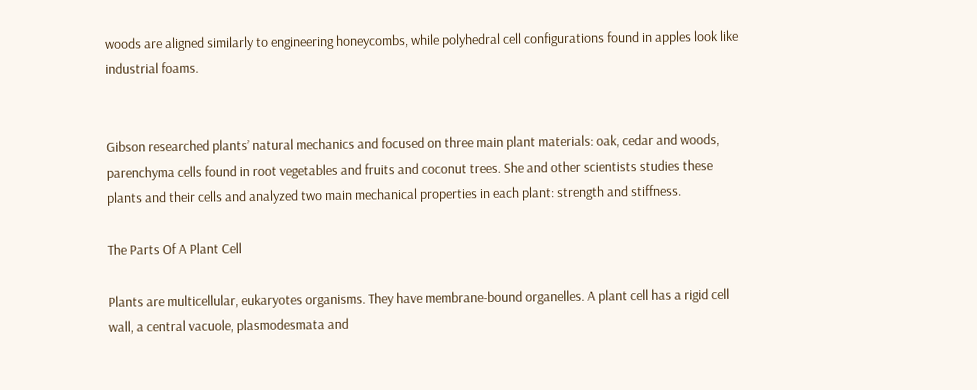woods are aligned similarly to engineering honeycombs, while polyhedral cell configurations found in apples look like industrial foams.


Gibson researched plants’ natural mechanics and focused on three main plant materials: oak, cedar and woods, parenchyma cells found in root vegetables and fruits and coconut trees. She and other scientists studies these plants and their cells and analyzed two main mechanical properties in each plant: strength and stiffness.

The Parts Of A Plant Cell

Plants are multicellular, eukaryotes organisms. They have membrane-bound organelles. A plant cell has a rigid cell wall, a central vacuole, plasmodesmata and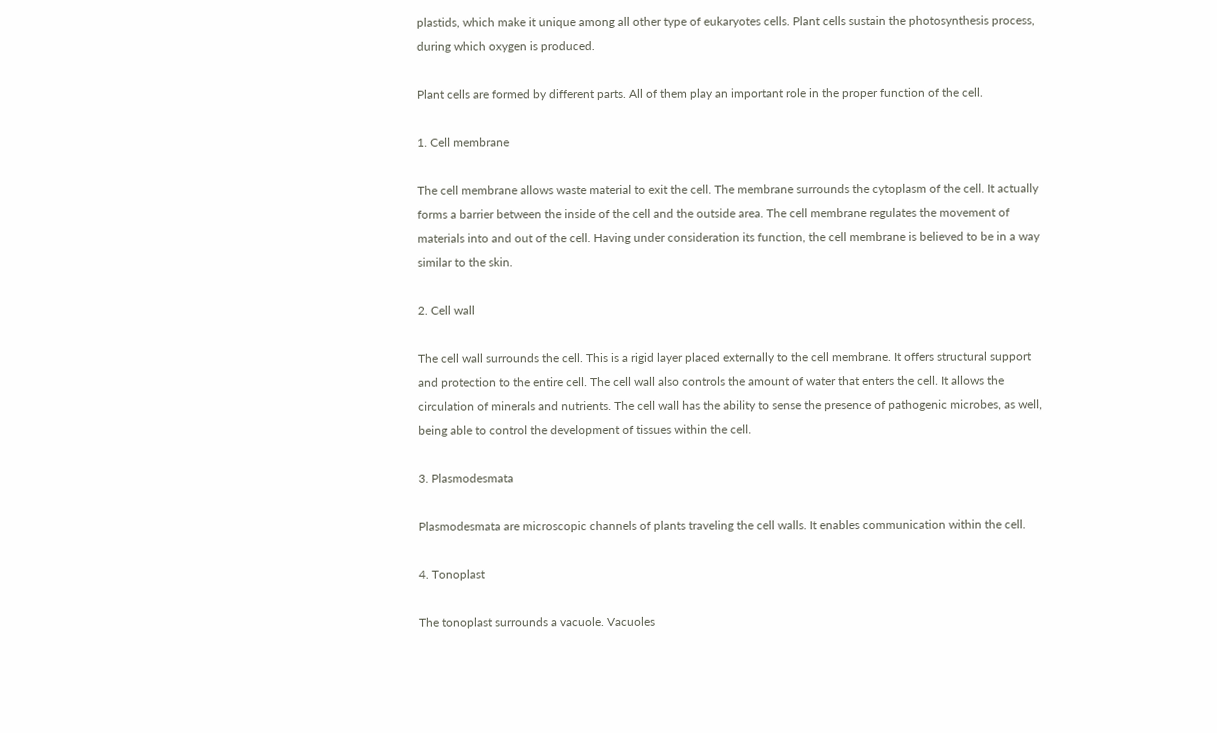plastids, which make it unique among all other type of eukaryotes cells. Plant cells sustain the photosynthesis process, during which oxygen is produced.

Plant cells are formed by different parts. All of them play an important role in the proper function of the cell.

1. Cell membrane

The cell membrane allows waste material to exit the cell. The membrane surrounds the cytoplasm of the cell. It actually forms a barrier between the inside of the cell and the outside area. The cell membrane regulates the movement of materials into and out of the cell. Having under consideration its function, the cell membrane is believed to be in a way similar to the skin.

2. Cell wall

The cell wall surrounds the cell. This is a rigid layer placed externally to the cell membrane. It offers structural support and protection to the entire cell. The cell wall also controls the amount of water that enters the cell. It allows the circulation of minerals and nutrients. The cell wall has the ability to sense the presence of pathogenic microbes, as well, being able to control the development of tissues within the cell.

3. Plasmodesmata

Plasmodesmata are microscopic channels of plants traveling the cell walls. It enables communication within the cell.

4. Tonoplast

The tonoplast surrounds a vacuole. Vacuoles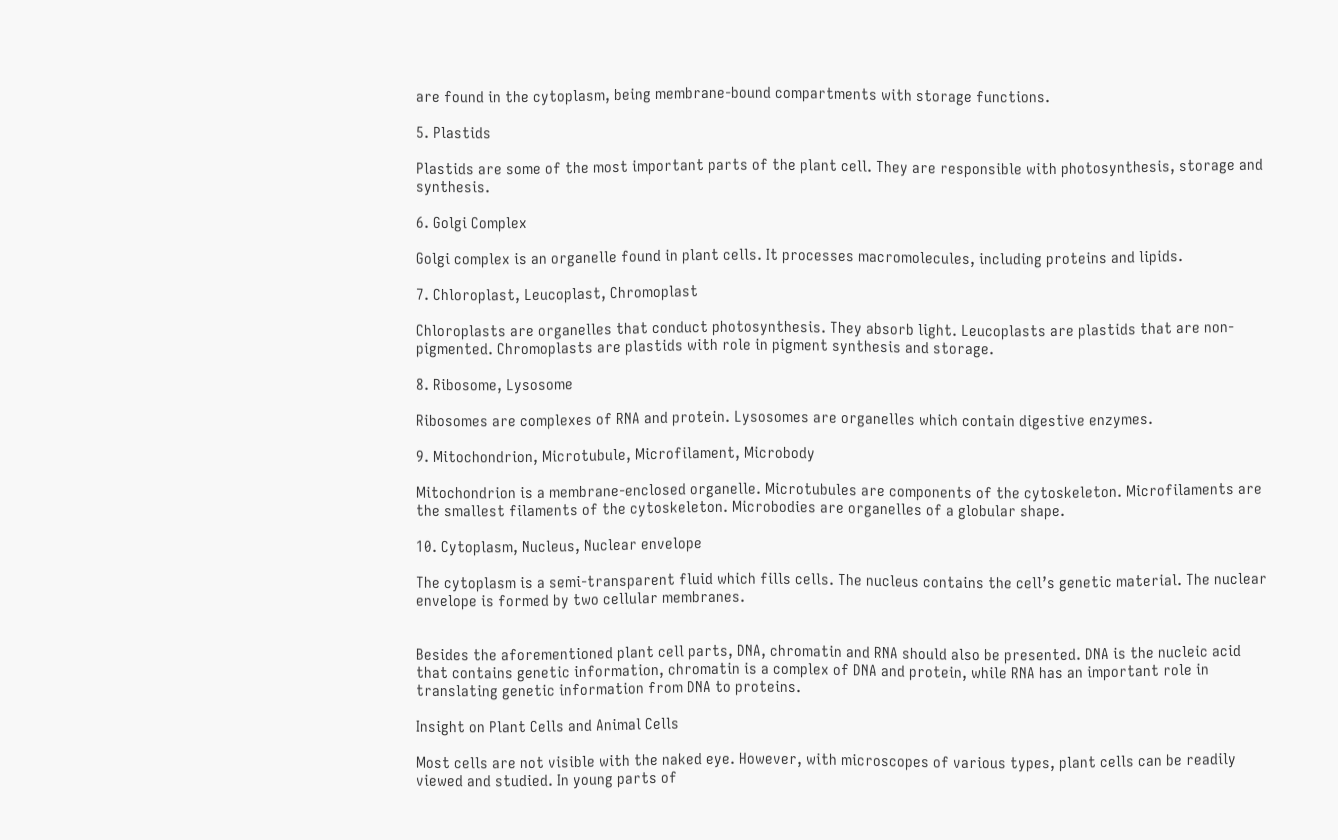are found in the cytoplasm, being membrane-bound compartments with storage functions.

5. Plastids

Plastids are some of the most important parts of the plant cell. They are responsible with photosynthesis, storage and synthesis.

6. Golgi Complex

Golgi complex is an organelle found in plant cells. It processes macromolecules, including proteins and lipids.

7. Chloroplast, Leucoplast, Chromoplast

Chloroplasts are organelles that conduct photosynthesis. They absorb light. Leucoplasts are plastids that are non-pigmented. Chromoplasts are plastids with role in pigment synthesis and storage.

8. Ribosome, Lysosome

Ribosomes are complexes of RNA and protein. Lysosomes are organelles which contain digestive enzymes.

9. Mitochondrion, Microtubule, Microfilament, Microbody

Mitochondrion is a membrane-enclosed organelle. Microtubules are components of the cytoskeleton. Microfilaments are the smallest filaments of the cytoskeleton. Microbodies are organelles of a globular shape.

10. Cytoplasm, Nucleus, Nuclear envelope

The cytoplasm is a semi-transparent fluid which fills cells. The nucleus contains the cell’s genetic material. The nuclear envelope is formed by two cellular membranes.


Besides the aforementioned plant cell parts, DNA, chromatin and RNA should also be presented. DNA is the nucleic acid that contains genetic information, chromatin is a complex of DNA and protein, while RNA has an important role in translating genetic information from DNA to proteins.

Insight on Plant Cells and Animal Cells

Most cells are not visible with the naked eye. However, with microscopes of various types, plant cells can be readily viewed and studied. In young parts of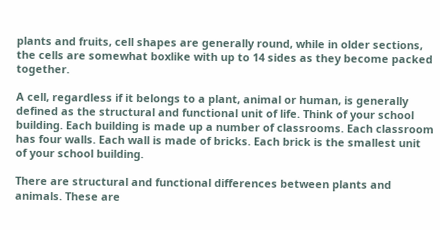plants and fruits, cell shapes are generally round, while in older sections, the cells are somewhat boxlike with up to 14 sides as they become packed together.

A cell, regardless if it belongs to a plant, animal or human, is generally defined as the structural and functional unit of life. Think of your school building. Each building is made up a number of classrooms. Each classroom has four walls. Each wall is made of bricks. Each brick is the smallest unit of your school building.

There are structural and functional differences between plants and animals. These are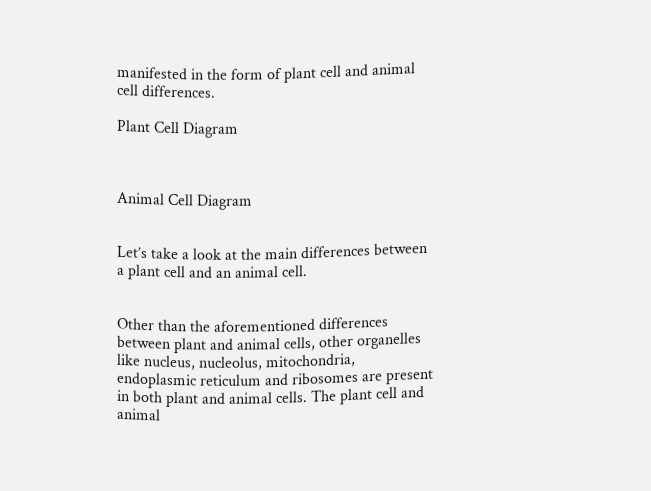manifested in the form of plant cell and animal cell differences.

Plant Cell Diagram



Animal Cell Diagram


Let’s take a look at the main differences between a plant cell and an animal cell.


Other than the aforementioned differences between plant and animal cells, other organelles like nucleus, nucleolus, mitochondria, endoplasmic reticulum and ribosomes are present in both plant and animal cells. The plant cell and animal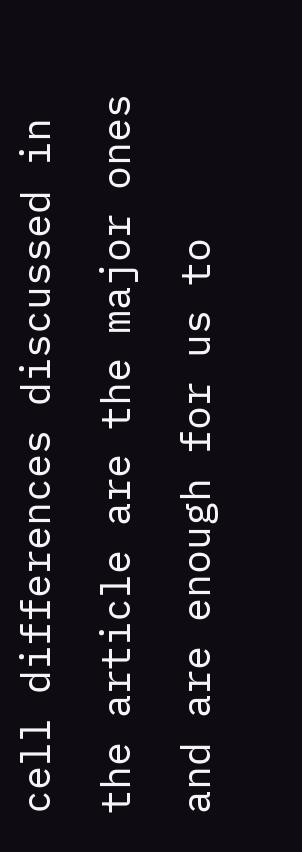cell differences discussed in the article are the major ones and are enough for us to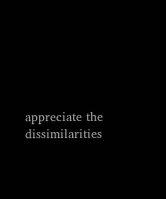appreciate the dissimilarities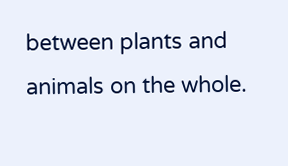between plants and animals on the whole.